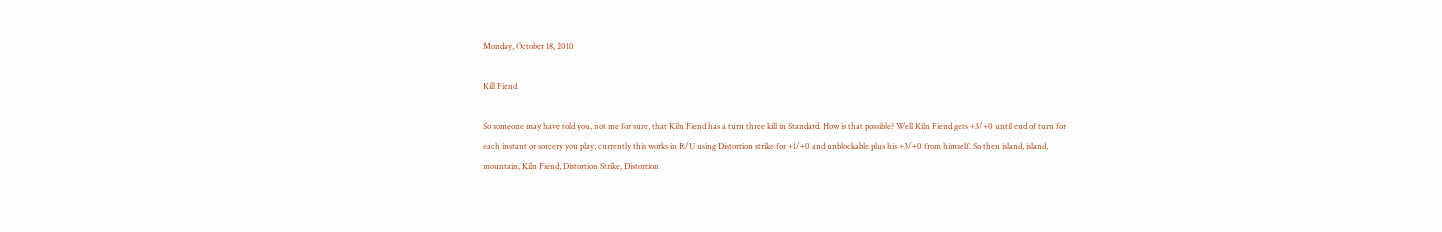Monday, October 18, 2010

Kill Fiend

So someone may have told you, not me for sure, that Kiln Fiend has a turn three kill in Standard. How is that possible? Well Kiln Fiend gets +3/+0 until end of turn for each instant or sorcery you play, currently this works in R/U using Distortion strike for +1/+0 and unblockable plus his +3/+0 from himself. So then island, island, mountain, Kiln Fiend, Distortion Strike, Distortion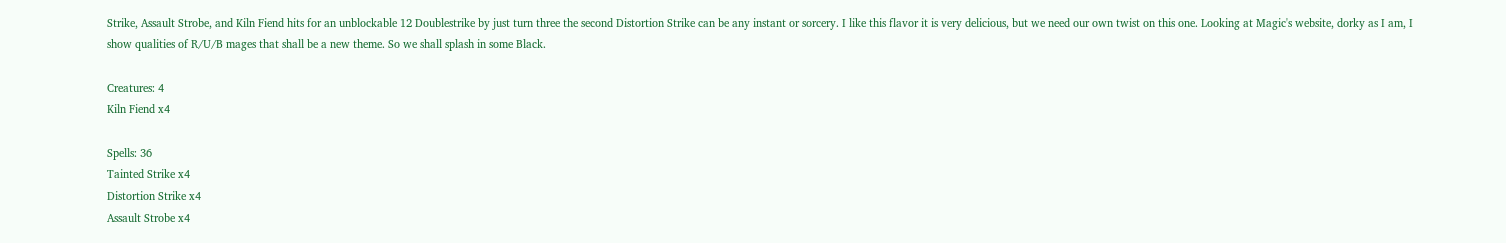Strike, Assault Strobe, and Kiln Fiend hits for an unblockable 12 Doublestrike by just turn three the second Distortion Strike can be any instant or sorcery. I like this flavor it is very delicious, but we need our own twist on this one. Looking at Magic's website, dorky as I am, I show qualities of R/U/B mages that shall be a new theme. So we shall splash in some Black.

Creatures: 4
Kiln Fiend x4

Spells: 36
Tainted Strike x4
Distortion Strike x4
Assault Strobe x4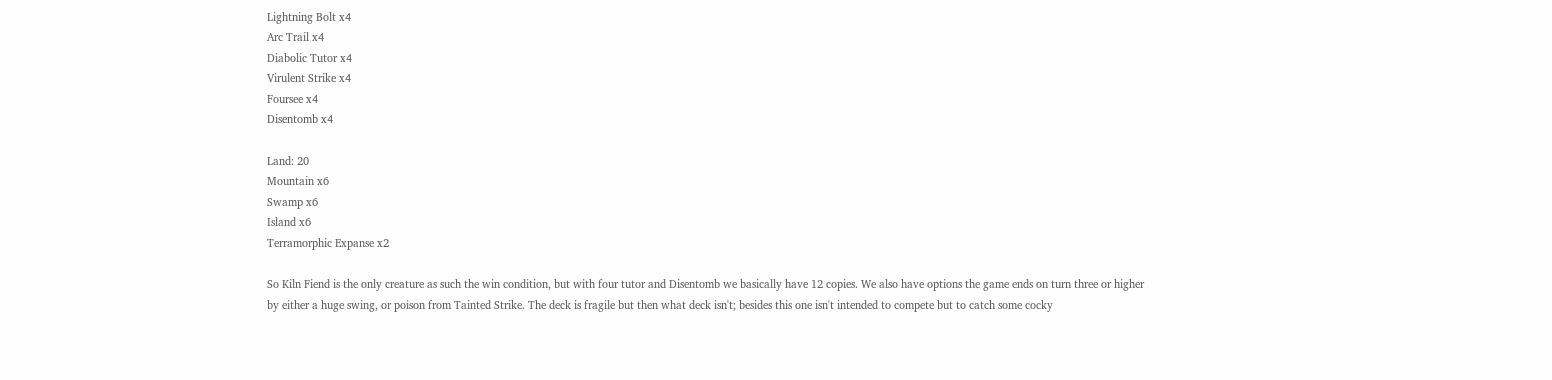Lightning Bolt x4
Arc Trail x4
Diabolic Tutor x4
Virulent Strike x4
Foursee x4
Disentomb x4

Land: 20
Mountain x6
Swamp x6
Island x6
Terramorphic Expanse x2

So Kiln Fiend is the only creature as such the win condition, but with four tutor and Disentomb we basically have 12 copies. We also have options the game ends on turn three or higher by either a huge swing, or poison from Tainted Strike. The deck is fragile but then what deck isn't; besides this one isn't intended to compete but to catch some cocky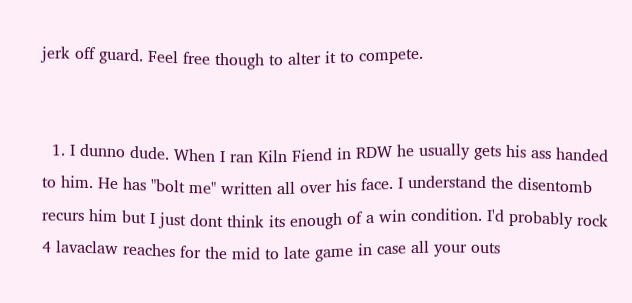jerk off guard. Feel free though to alter it to compete.


  1. I dunno dude. When I ran Kiln Fiend in RDW he usually gets his ass handed to him. He has "bolt me" written all over his face. I understand the disentomb recurs him but I just dont think its enough of a win condition. I'd probably rock 4 lavaclaw reaches for the mid to late game in case all your outs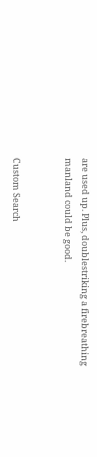are used up. Plus, doublestriking a firebreathing manland could be good.


Custom Search